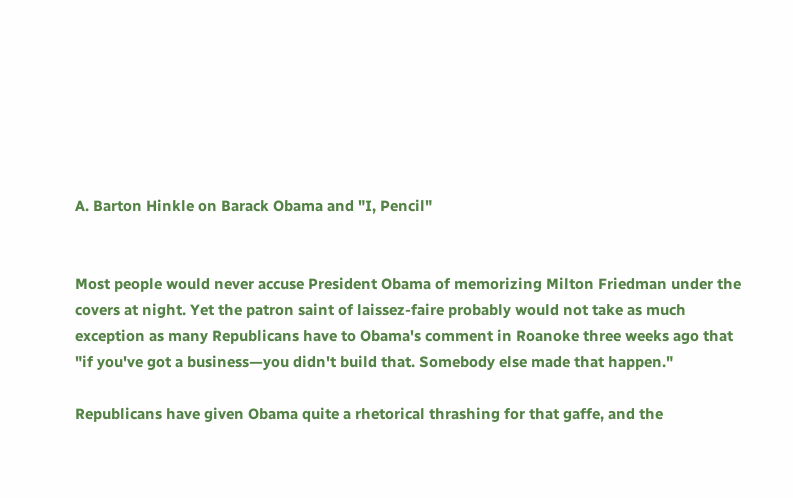A. Barton Hinkle on Barack Obama and "I, Pencil"


Most people would never accuse President Obama of memorizing Milton Friedman under the covers at night. Yet the patron saint of laissez-faire probably would not take as much exception as many Republicans have to Obama's comment in Roanoke three weeks ago that "if you've got a business—you didn't build that. Somebody else made that happen."

Republicans have given Obama quite a rhetorical thrashing for that gaffe, and the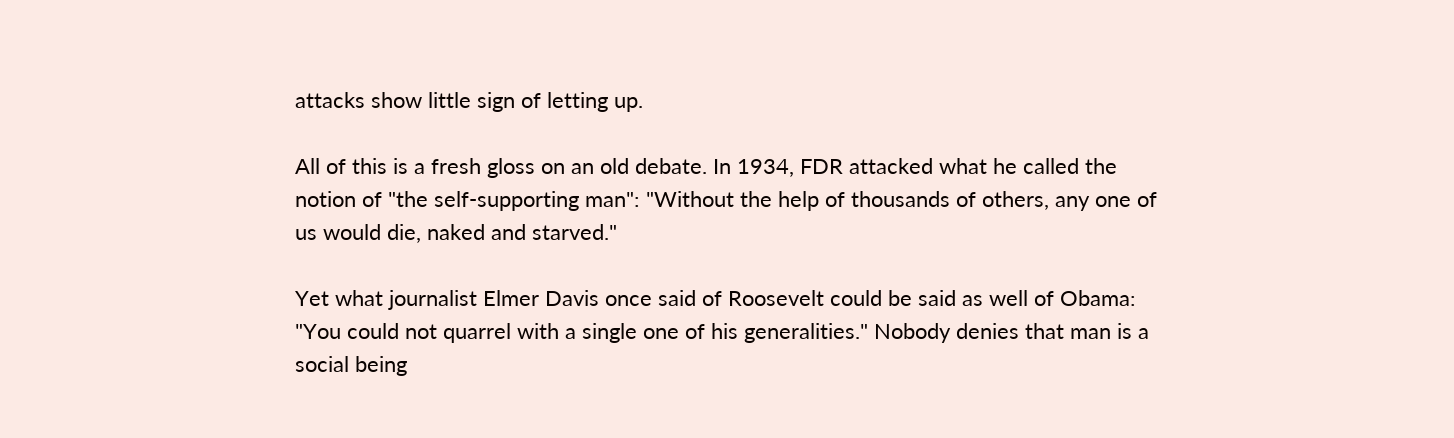attacks show little sign of letting up.

All of this is a fresh gloss on an old debate. In 1934, FDR attacked what he called the notion of "the self-supporting man": "Without the help of thousands of others, any one of us would die, naked and starved."

Yet what journalist Elmer Davis once said of Roosevelt could be said as well of Obama: "You could not quarrel with a single one of his generalities." Nobody denies that man is a social being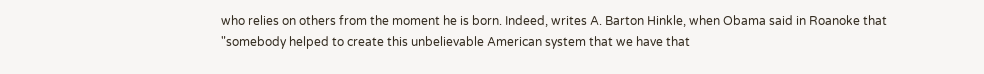who relies on others from the moment he is born. Indeed, writes A. Barton Hinkle, when Obama said in Roanoke that "somebody helped to create this unbelievable American system that we have that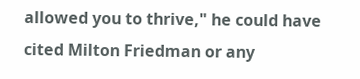allowed you to thrive," he could have cited Milton Friedman or any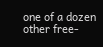one of a dozen other free-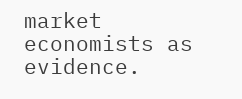market economists as evidence.